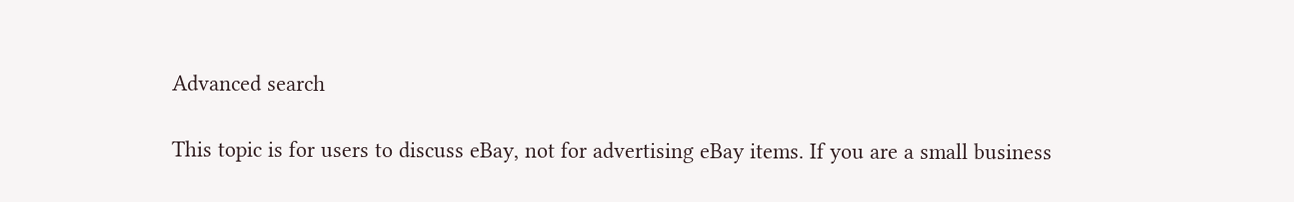Advanced search

This topic is for users to discuss eBay, not for advertising eBay items. If you are a small business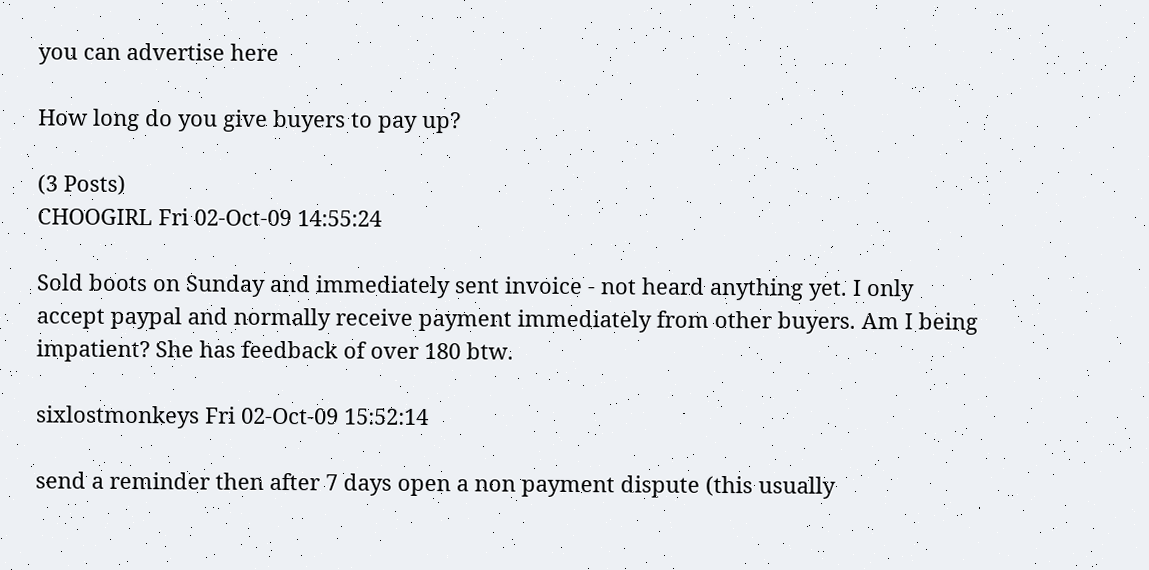you can advertise here

How long do you give buyers to pay up?

(3 Posts)
CHOOGIRL Fri 02-Oct-09 14:55:24

Sold boots on Sunday and immediately sent invoice - not heard anything yet. I only accept paypal and normally receive payment immediately from other buyers. Am I being impatient? She has feedback of over 180 btw.

sixlostmonkeys Fri 02-Oct-09 15:52:14

send a reminder then after 7 days open a non payment dispute (this usually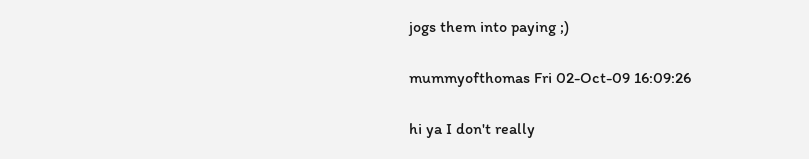jogs them into paying ;)

mummyofthomas Fri 02-Oct-09 16:09:26

hi ya I don't really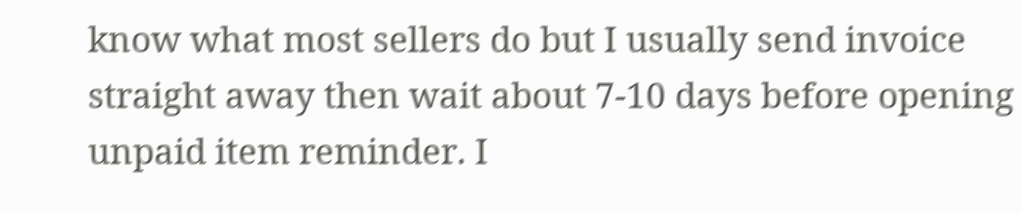know what most sellers do but I usually send invoice straight away then wait about 7-10 days before opening unpaid item reminder. I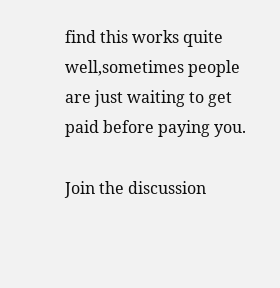find this works quite well,sometimes people are just waiting to get paid before paying you.

Join the discussion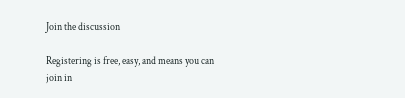Join the discussion

Registering is free, easy, and means you can join in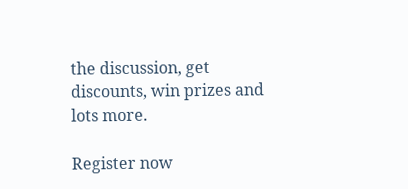the discussion, get discounts, win prizes and lots more.

Register now